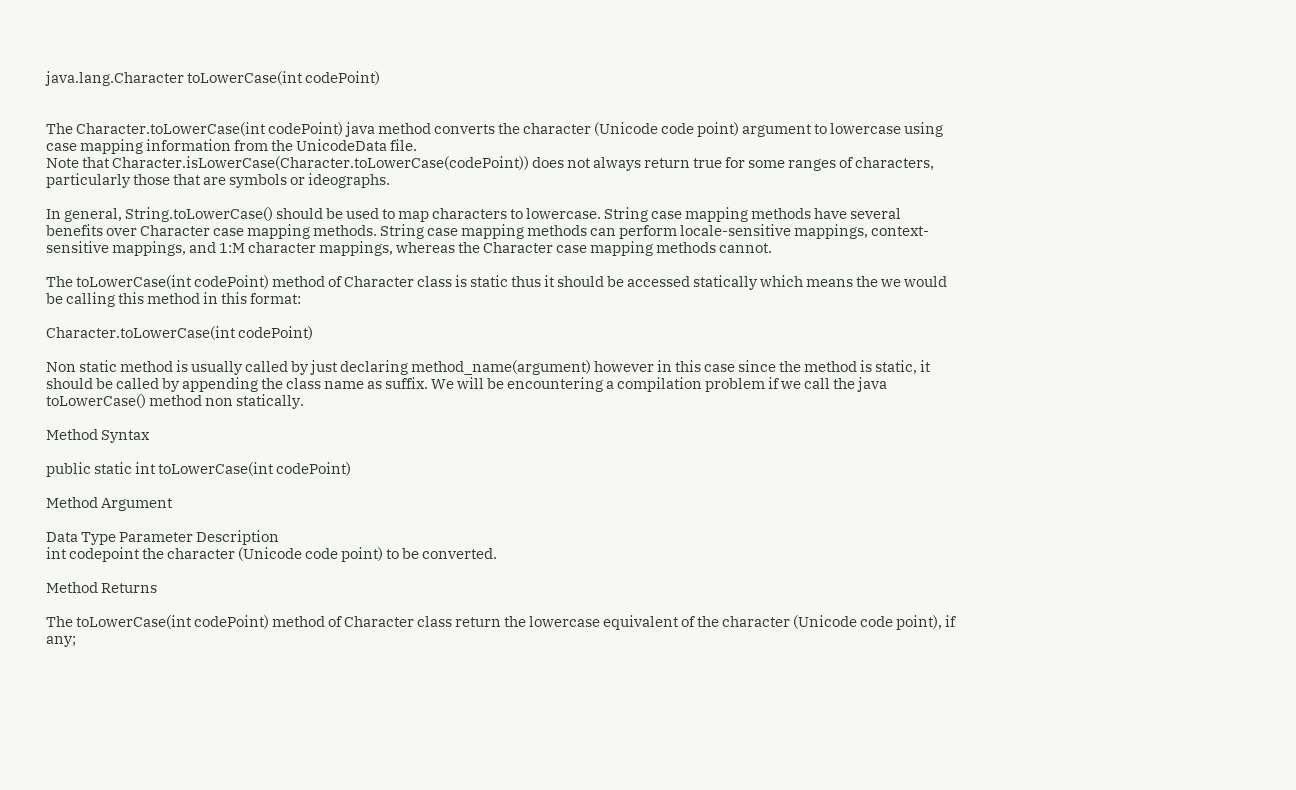java.lang.Character toLowerCase(int codePoint)


The Character.toLowerCase(int codePoint) java method converts the character (Unicode code point) argument to lowercase using case mapping information from the UnicodeData file.
Note that Character.isLowerCase(Character.toLowerCase(codePoint)) does not always return true for some ranges of characters, particularly those that are symbols or ideographs.

In general, String.toLowerCase() should be used to map characters to lowercase. String case mapping methods have several benefits over Character case mapping methods. String case mapping methods can perform locale-sensitive mappings, context-sensitive mappings, and 1:M character mappings, whereas the Character case mapping methods cannot.

The toLowerCase(int codePoint) method of Character class is static thus it should be accessed statically which means the we would be calling this method in this format:

Character.toLowerCase(int codePoint)

Non static method is usually called by just declaring method_name(argument) however in this case since the method is static, it should be called by appending the class name as suffix. We will be encountering a compilation problem if we call the java toLowerCase() method non statically.

Method Syntax

public static int toLowerCase(int codePoint)

Method Argument

Data Type Parameter Description
int codepoint the character (Unicode code point) to be converted.

Method Returns

The toLowerCase(int codePoint) method of Character class return the lowercase equivalent of the character (Unicode code point), if any;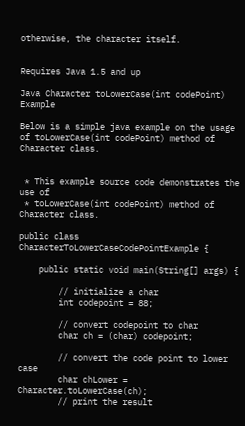otherwise, the character itself.


Requires Java 1.5 and up

Java Character toLowerCase(int codePoint) Example

Below is a simple java example on the usage of toLowerCase(int codePoint) method of Character class.


 * This example source code demonstrates the use of
 * toLowerCase(int codePoint) method of Character class.

public class CharacterToLowerCaseCodePointExample {

    public static void main(String[] args) {

        // initialize a char
        int codepoint = 88;

        // convert codepoint to char
        char ch = (char) codepoint;

        // convert the code point to lower case
        char chLower = Character.toLowerCase(ch);
        // print the result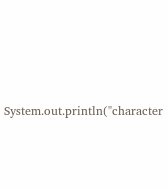System.out.println("character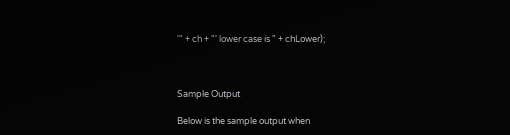'" + ch + "' lower case is " + chLower);



Sample Output

Below is the sample output when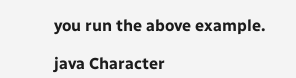you run the above example.

java Character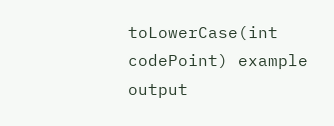toLowerCase(int codePoint) example output